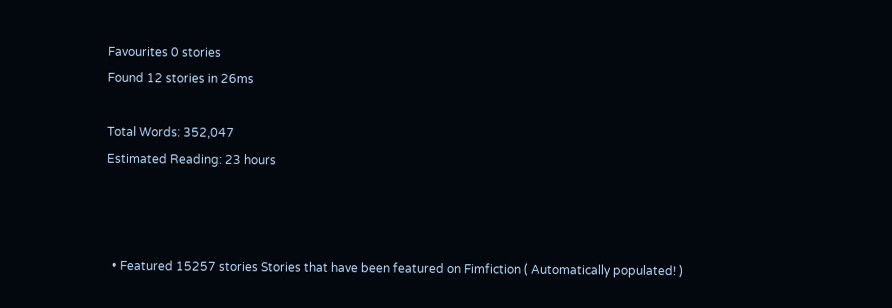Favourites 0 stories
Found 12 stories in 26ms

Total Words: 352,047
Estimated Reading: 23 hours



  • Featured 15257 stories Stories that have been featured on Fimfiction ( Automatically populated! )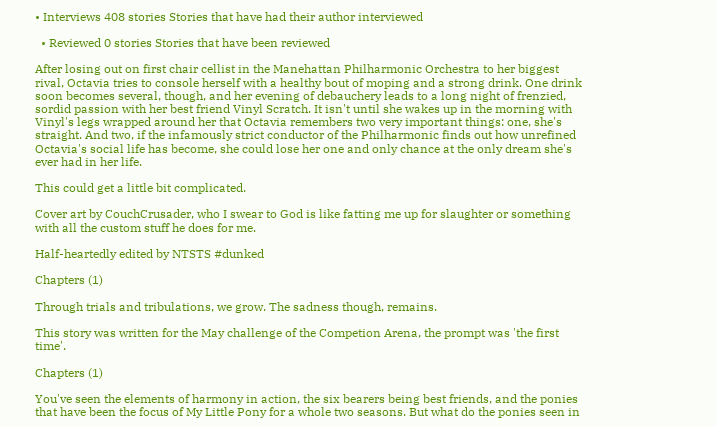• Interviews 408 stories Stories that have had their author interviewed

  • Reviewed 0 stories Stories that have been reviewed

After losing out on first chair cellist in the Manehattan Philharmonic Orchestra to her biggest rival, Octavia tries to console herself with a healthy bout of moping and a strong drink. One drink soon becomes several, though, and her evening of debauchery leads to a long night of frenzied, sordid passion with her best friend Vinyl Scratch. It isn't until she wakes up in the morning with Vinyl's legs wrapped around her that Octavia remembers two very important things: one, she's straight. And two, if the infamously strict conductor of the Philharmonic finds out how unrefined Octavia's social life has become, she could lose her one and only chance at the only dream she's ever had in her life.

This could get a little bit complicated.

Cover art by CouchCrusader, who I swear to God is like fatting me up for slaughter or something with all the custom stuff he does for me.

Half-heartedly edited by NTSTS #dunked

Chapters (1)

Through trials and tribulations, we grow. The sadness though, remains.

This story was written for the May challenge of the Competion Arena, the prompt was 'the first time'.

Chapters (1)

You've seen the elements of harmony in action, the six bearers being best friends, and the ponies that have been the focus of My Little Pony for a whole two seasons. But what do the ponies seen in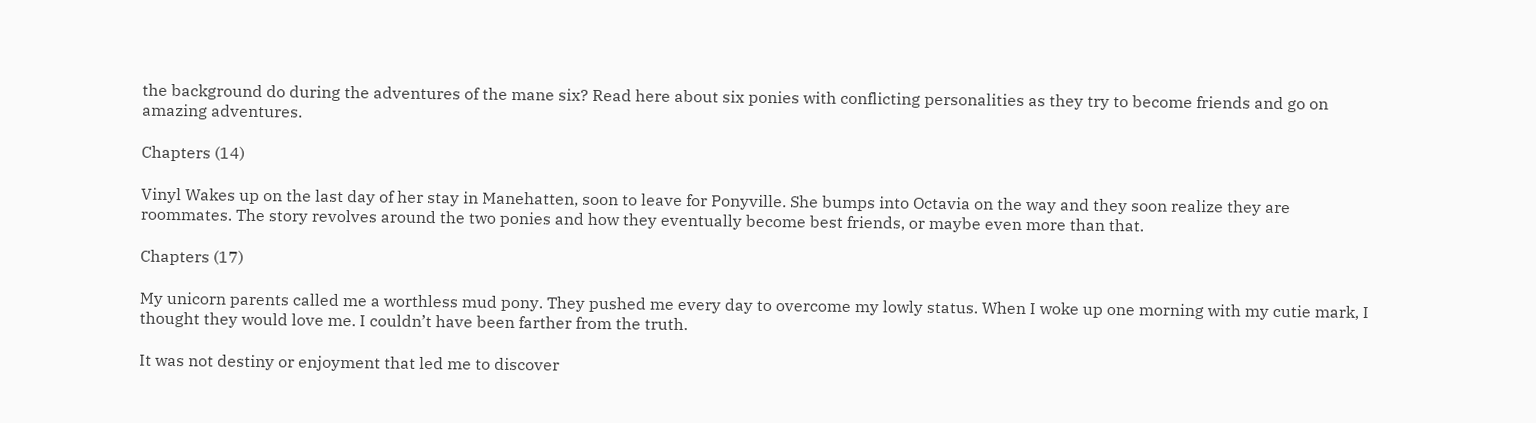the background do during the adventures of the mane six? Read here about six ponies with conflicting personalities as they try to become friends and go on amazing adventures.

Chapters (14)

Vinyl Wakes up on the last day of her stay in Manehatten, soon to leave for Ponyville. She bumps into Octavia on the way and they soon realize they are roommates. The story revolves around the two ponies and how they eventually become best friends, or maybe even more than that.

Chapters (17)

My unicorn parents called me a worthless mud pony. They pushed me every day to overcome my lowly status. When I woke up one morning with my cutie mark, I thought they would love me. I couldn’t have been farther from the truth.

It was not destiny or enjoyment that led me to discover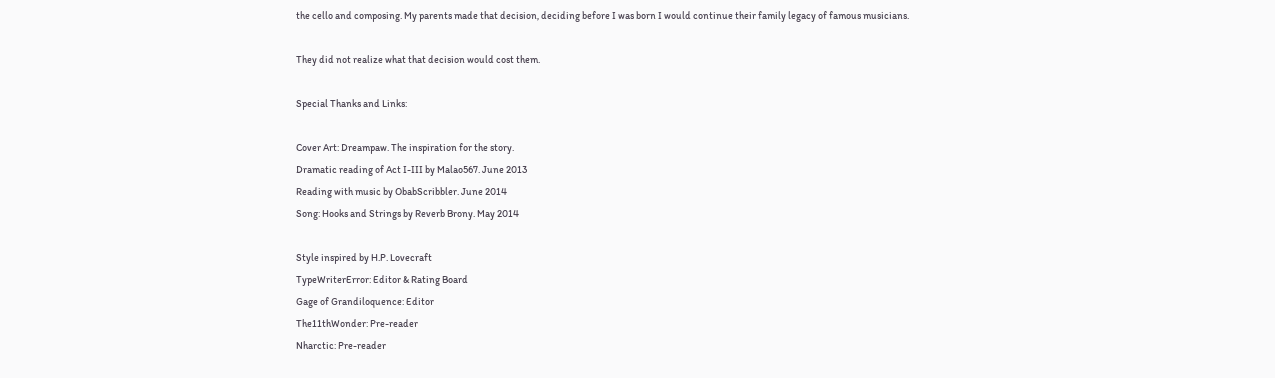the cello and composing. My parents made that decision, deciding before I was born I would continue their family legacy of famous musicians.

They did not realize what that decision would cost them.

Special Thanks and Links:

Cover Art: Dreampaw. The inspiration for the story.
Dramatic reading of Act I-III by Malao567. June 2013
Reading with music by ObabScribbler. June 2014
Song: Hooks and Strings by Reverb Brony. May 2014

Style inspired by H.P. Lovecraft
TypeWriterError: Editor & Rating Board
Gage of Grandiloquence: Editor
The11thWonder: Pre-reader
Nharctic: Pre-reader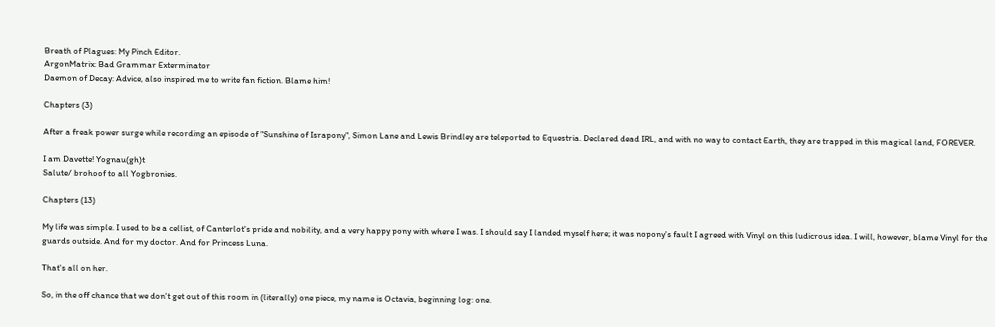Breath of Plagues: My Pinch Editor.
ArgonMatrix: Bad Grammar Exterminator
Daemon of Decay: Advice, also inspired me to write fan fiction. Blame him!

Chapters (3)

After a freak power surge while recording an episode of "Sunshine of Israpony", Simon Lane and Lewis Brindley are teleported to Equestria. Declared dead IRL, and with no way to contact Earth, they are trapped in this magical land, FOREVER.

I am Davette! Yognau(gh)t
Salute/ brohoof to all Yogbronies.

Chapters (13)

My life was simple. I used to be a cellist, of Canterlot's pride and nobility, and a very happy pony with where I was. I should say I landed myself here; it was nopony's fault I agreed with Vinyl on this ludicrous idea. I will, however, blame Vinyl for the guards outside. And for my doctor. And for Princess Luna.

That's all on her.

So, in the off chance that we don't get out of this room in (literally) one piece, my name is Octavia, beginning log: one.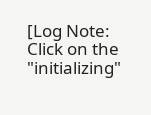[Log Note: Click on the "initializing"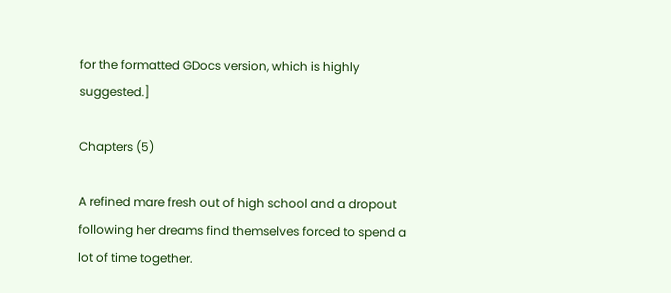for the formatted GDocs version, which is highly suggested.]

Chapters (5)

A refined mare fresh out of high school and a dropout following her dreams find themselves forced to spend a lot of time together.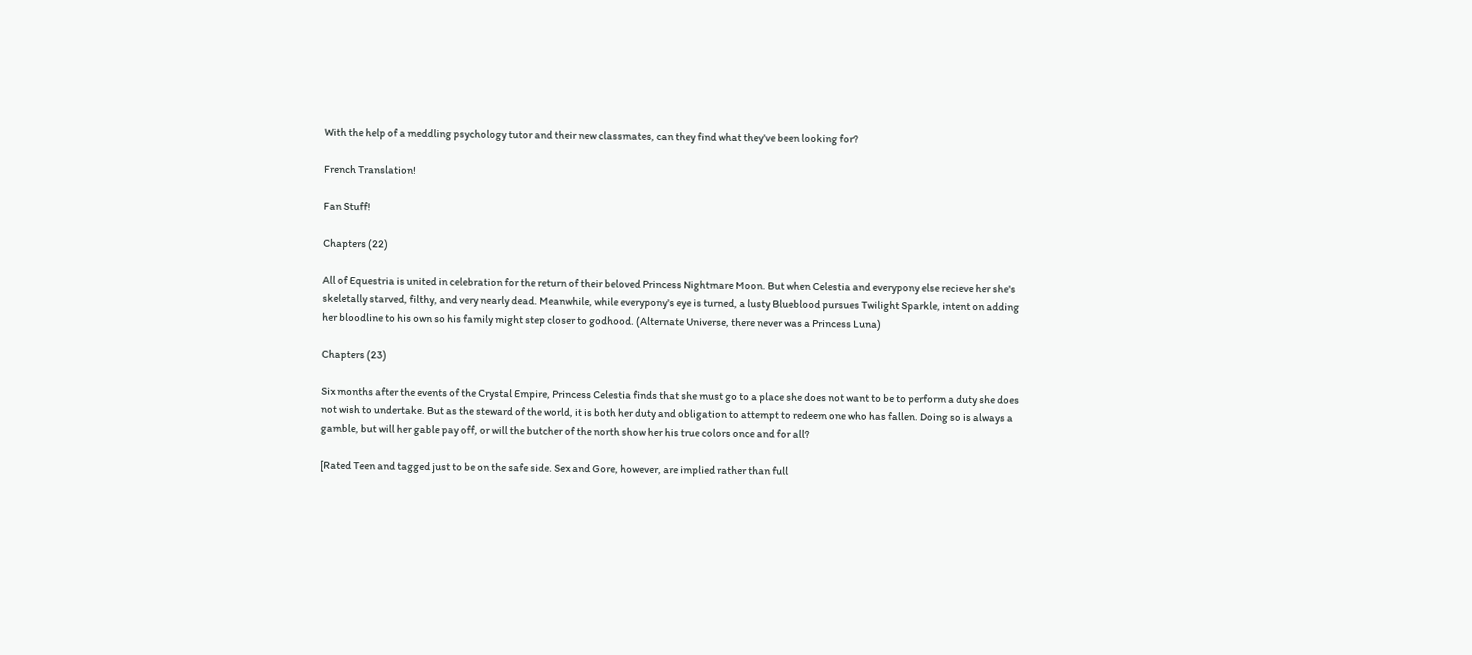With the help of a meddling psychology tutor and their new classmates, can they find what they've been looking for?

French Translation!

Fan Stuff!

Chapters (22)

All of Equestria is united in celebration for the return of their beloved Princess Nightmare Moon. But when Celestia and everypony else recieve her she's skeletally starved, filthy, and very nearly dead. Meanwhile, while everypony's eye is turned, a lusty Blueblood pursues Twilight Sparkle, intent on adding her bloodline to his own so his family might step closer to godhood. (Alternate Universe, there never was a Princess Luna)

Chapters (23)

Six months after the events of the Crystal Empire, Princess Celestia finds that she must go to a place she does not want to be to perform a duty she does not wish to undertake. But as the steward of the world, it is both her duty and obligation to attempt to redeem one who has fallen. Doing so is always a gamble, but will her gable pay off, or will the butcher of the north show her his true colors once and for all?

[Rated Teen and tagged just to be on the safe side. Sex and Gore, however, are implied rather than full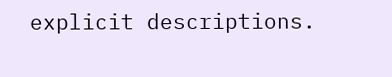explicit descriptions.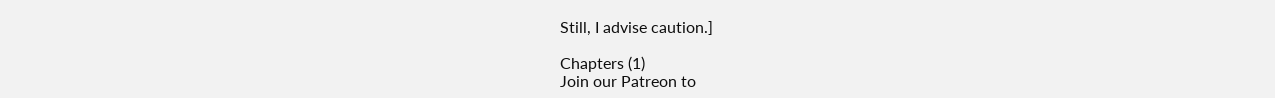Still, I advise caution.]

Chapters (1)
Join our Patreon to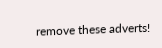remove these adverts!